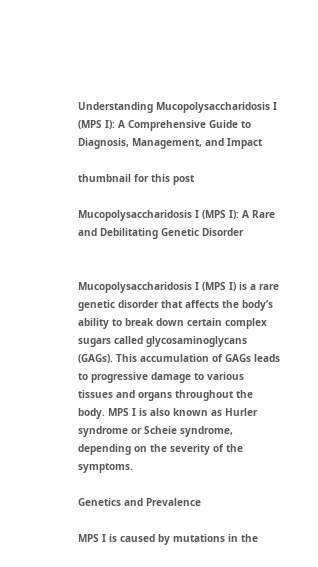Understanding Mucopolysaccharidosis I (MPS I): A Comprehensive Guide to Diagnosis, Management, and Impact

thumbnail for this post

Mucopolysaccharidosis I (MPS I): A Rare and Debilitating Genetic Disorder


Mucopolysaccharidosis I (MPS I) is a rare genetic disorder that affects the body’s ability to break down certain complex sugars called glycosaminoglycans (GAGs). This accumulation of GAGs leads to progressive damage to various tissues and organs throughout the body. MPS I is also known as Hurler syndrome or Scheie syndrome, depending on the severity of the symptoms.

Genetics and Prevalence

MPS I is caused by mutations in the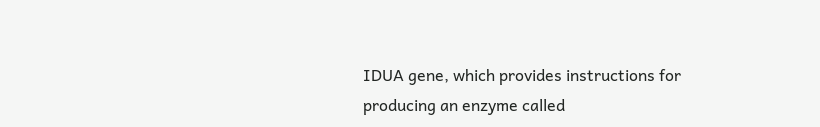IDUA gene, which provides instructions for producing an enzyme called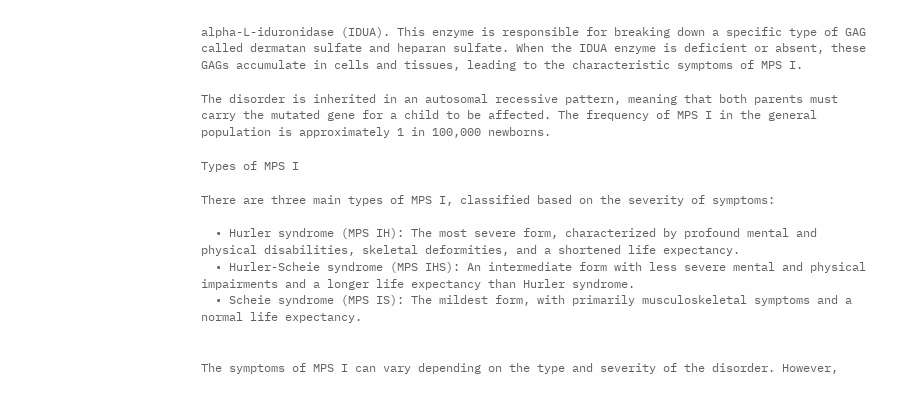alpha-L-iduronidase (IDUA). This enzyme is responsible for breaking down a specific type of GAG called dermatan sulfate and heparan sulfate. When the IDUA enzyme is deficient or absent, these GAGs accumulate in cells and tissues, leading to the characteristic symptoms of MPS I.

The disorder is inherited in an autosomal recessive pattern, meaning that both parents must carry the mutated gene for a child to be affected. The frequency of MPS I in the general population is approximately 1 in 100,000 newborns.

Types of MPS I

There are three main types of MPS I, classified based on the severity of symptoms:

  • Hurler syndrome (MPS IH): The most severe form, characterized by profound mental and physical disabilities, skeletal deformities, and a shortened life expectancy.
  • Hurler-Scheie syndrome (MPS IHS): An intermediate form with less severe mental and physical impairments and a longer life expectancy than Hurler syndrome.
  • Scheie syndrome (MPS IS): The mildest form, with primarily musculoskeletal symptoms and a normal life expectancy.


The symptoms of MPS I can vary depending on the type and severity of the disorder. However,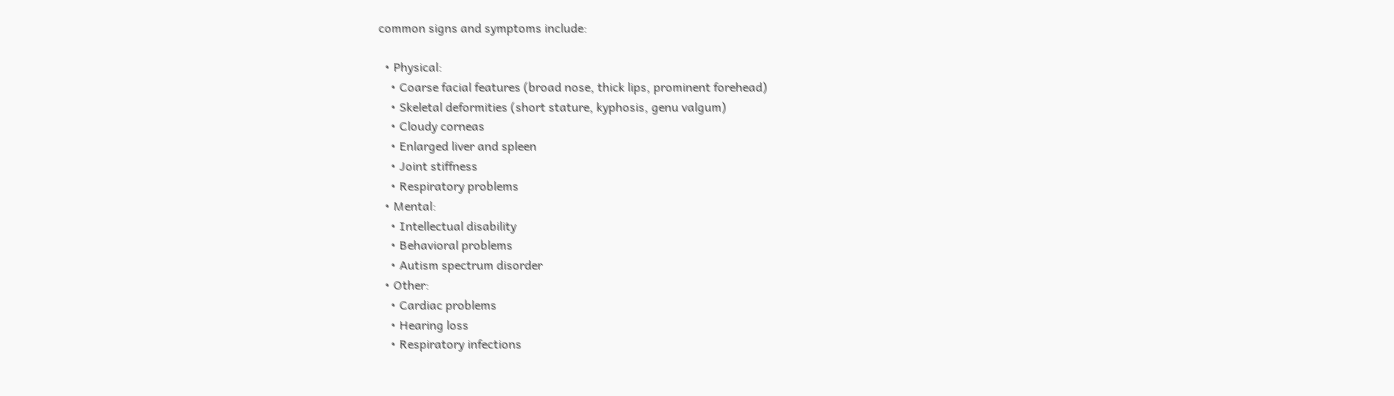common signs and symptoms include:

  • Physical:
    • Coarse facial features (broad nose, thick lips, prominent forehead)
    • Skeletal deformities (short stature, kyphosis, genu valgum)
    • Cloudy corneas
    • Enlarged liver and spleen
    • Joint stiffness
    • Respiratory problems
  • Mental:
    • Intellectual disability
    • Behavioral problems
    • Autism spectrum disorder
  • Other:
    • Cardiac problems
    • Hearing loss
    • Respiratory infections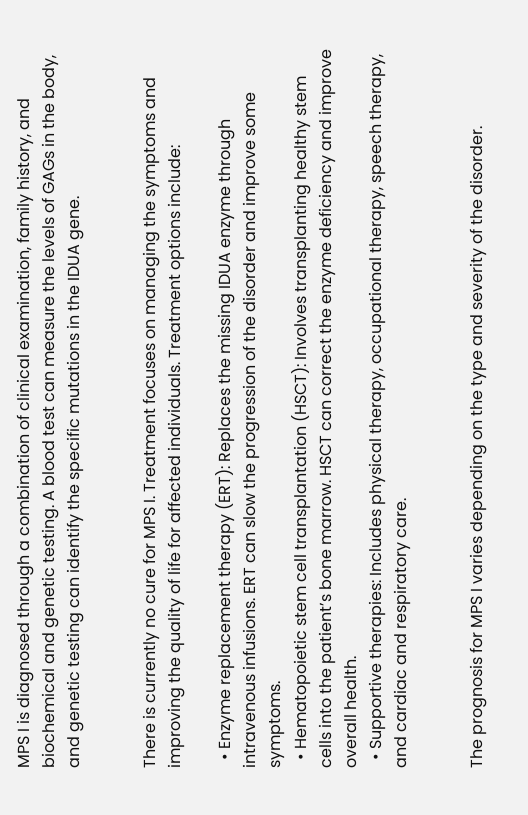MPS I is diagnosed through a combination of clinical examination, family history, and biochemical and genetic testing. A blood test can measure the levels of GAGs in the body, and genetic testing can identify the specific mutations in the IDUA gene.


There is currently no cure for MPS I. Treatment focuses on managing the symptoms and improving the quality of life for affected individuals. Treatment options include:

  • Enzyme replacement therapy (ERT): Replaces the missing IDUA enzyme through intravenous infusions. ERT can slow the progression of the disorder and improve some symptoms.
  • Hematopoietic stem cell transplantation (HSCT): Involves transplanting healthy stem cells into the patient’s bone marrow. HSCT can correct the enzyme deficiency and improve overall health.
  • Supportive therapies: Includes physical therapy, occupational therapy, speech therapy, and cardiac and respiratory care.


The prognosis for MPS I varies depending on the type and severity of the disorder.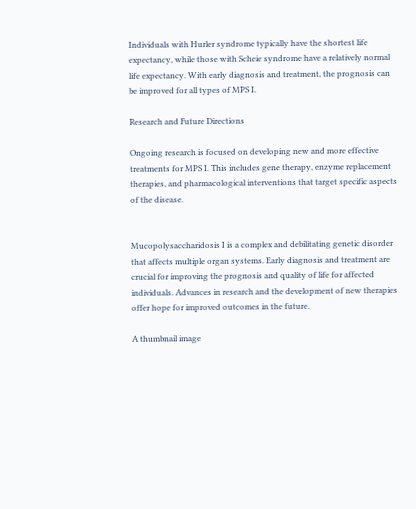Individuals with Hurler syndrome typically have the shortest life expectancy, while those with Scheie syndrome have a relatively normal life expectancy. With early diagnosis and treatment, the prognosis can be improved for all types of MPS I.

Research and Future Directions

Ongoing research is focused on developing new and more effective treatments for MPS I. This includes gene therapy, enzyme replacement therapies, and pharmacological interventions that target specific aspects of the disease.


Mucopolysaccharidosis I is a complex and debilitating genetic disorder that affects multiple organ systems. Early diagnosis and treatment are crucial for improving the prognosis and quality of life for affected individuals. Advances in research and the development of new therapies offer hope for improved outcomes in the future.

A thumbnail image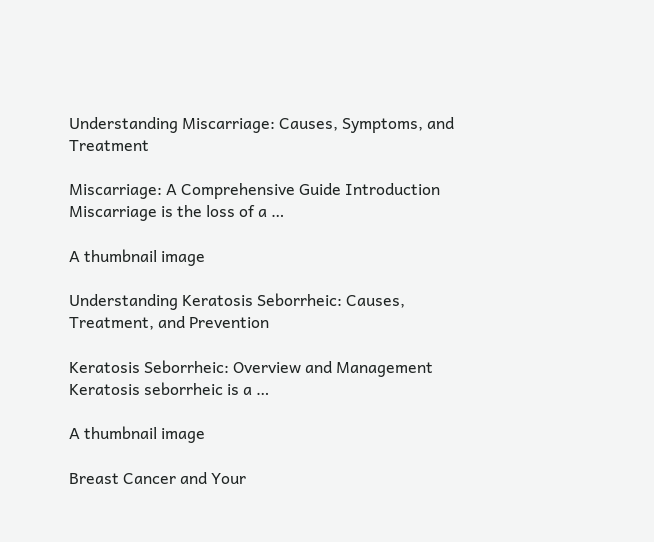Understanding Miscarriage: Causes, Symptoms, and Treatment

Miscarriage: A Comprehensive Guide Introduction Miscarriage is the loss of a …

A thumbnail image

Understanding Keratosis Seborrheic: Causes, Treatment, and Prevention

Keratosis Seborrheic: Overview and Management Keratosis seborrheic is a …

A thumbnail image

Breast Cancer and Your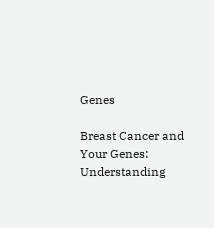Genes

Breast Cancer and Your Genes: Understanding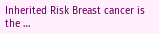Inherited Risk Breast cancer is the …